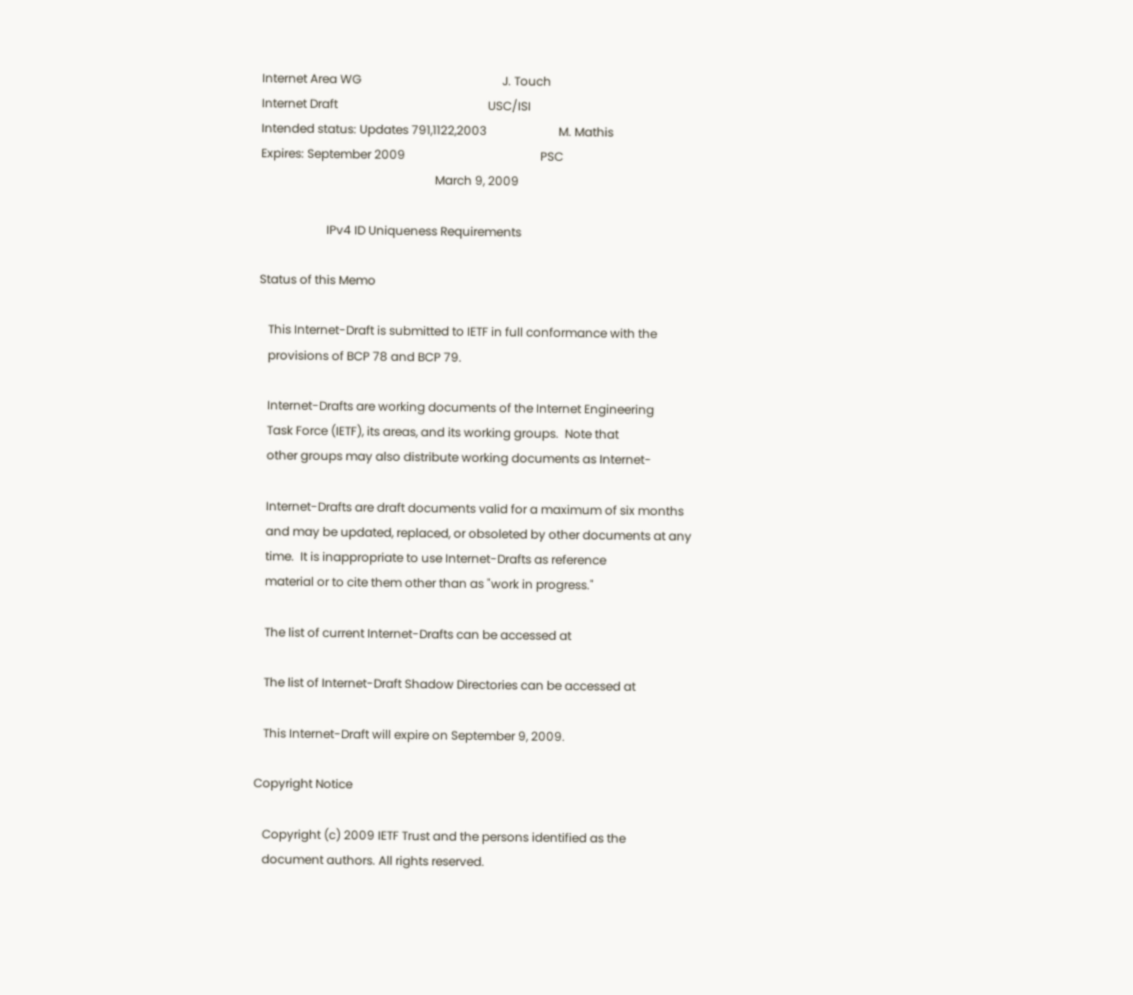Internet Area WG                                               J. Touch
Internet Draft                                                  USC/ISI
Intended status: Updates 791,1122,2003                        M. Mathis
Expires: September 2009                                             PSC
                                                          March 9, 2009

                      IPv4 ID Uniqueness Requirements

Status of this Memo

   This Internet-Draft is submitted to IETF in full conformance with the
   provisions of BCP 78 and BCP 79.

   Internet-Drafts are working documents of the Internet Engineering
   Task Force (IETF), its areas, and its working groups.  Note that
   other groups may also distribute working documents as Internet-

   Internet-Drafts are draft documents valid for a maximum of six months
   and may be updated, replaced, or obsoleted by other documents at any
   time.  It is inappropriate to use Internet-Drafts as reference
   material or to cite them other than as "work in progress."

   The list of current Internet-Drafts can be accessed at

   The list of Internet-Draft Shadow Directories can be accessed at

   This Internet-Draft will expire on September 9, 2009.

Copyright Notice

   Copyright (c) 2009 IETF Trust and the persons identified as the
   document authors. All rights reserved.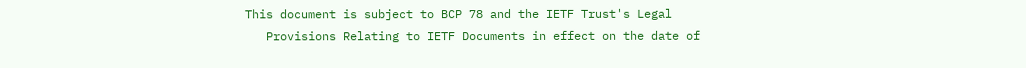This document is subject to BCP 78 and the IETF Trust's Legal
   Provisions Relating to IETF Documents in effect on the date of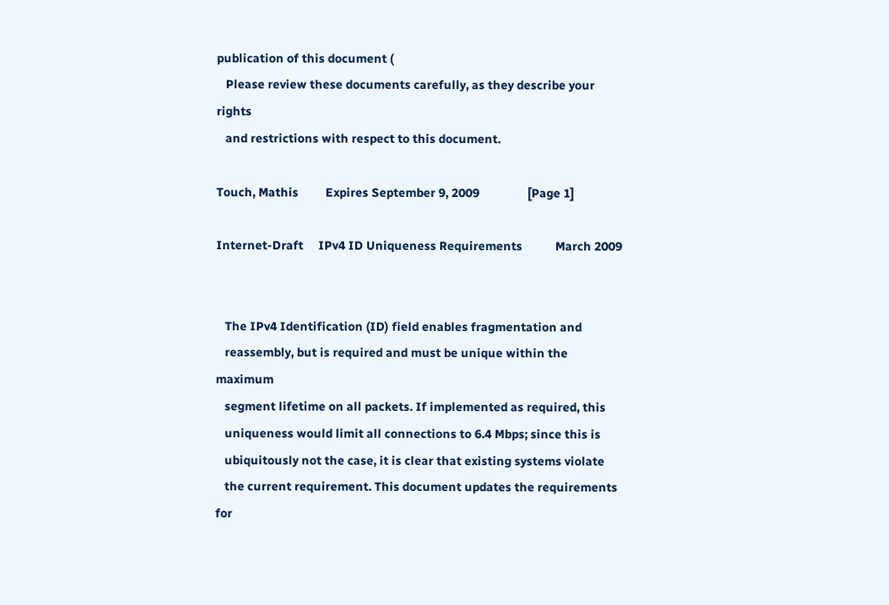publication of this document (
   Please review these documents carefully, as they describe your rights
   and restrictions with respect to this document.

Touch, Mathis         Expires September 9, 2009                [Page 1]

Internet-Draft     IPv4 ID Uniqueness Requirements           March 2009


   The IPv4 Identification (ID) field enables fragmentation and
   reassembly, but is required and must be unique within the maximum
   segment lifetime on all packets. If implemented as required, this
   uniqueness would limit all connections to 6.4 Mbps; since this is
   ubiquitously not the case, it is clear that existing systems violate
   the current requirement. This document updates the requirements for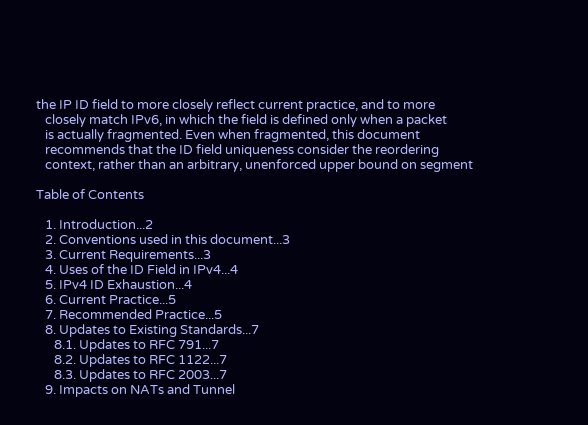the IP ID field to more closely reflect current practice, and to more
   closely match IPv6, in which the field is defined only when a packet
   is actually fragmented. Even when fragmented, this document
   recommends that the ID field uniqueness consider the reordering
   context, rather than an arbitrary, unenforced upper bound on segment

Table of Contents

   1. Introduction...2
   2. Conventions used in this document...3
   3. Current Requirements...3
   4. Uses of the ID Field in IPv4...4
   5. IPv4 ID Exhaustion...4
   6. Current Practice...5
   7. Recommended Practice...5
   8. Updates to Existing Standards...7
      8.1. Updates to RFC 791...7
      8.2. Updates to RFC 1122...7
      8.3. Updates to RFC 2003...7
   9. Impacts on NATs and Tunnel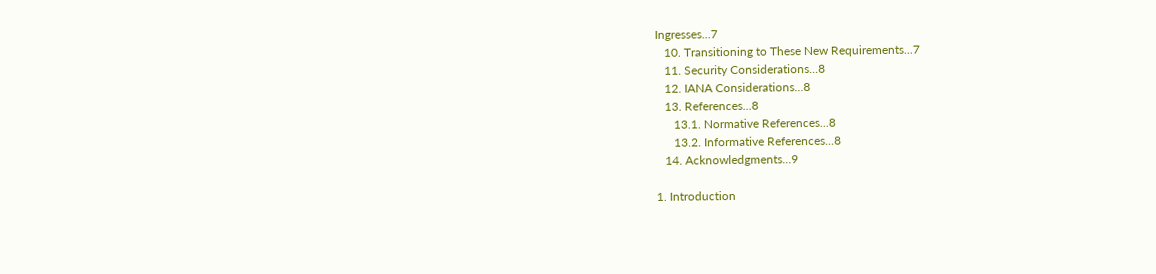Ingresses...7
   10. Transitioning to These New Requirements...7
   11. Security Considerations...8
   12. IANA Considerations...8
   13. References...8
      13.1. Normative References...8
      13.2. Informative References...8
   14. Acknowledgments...9

1. Introduction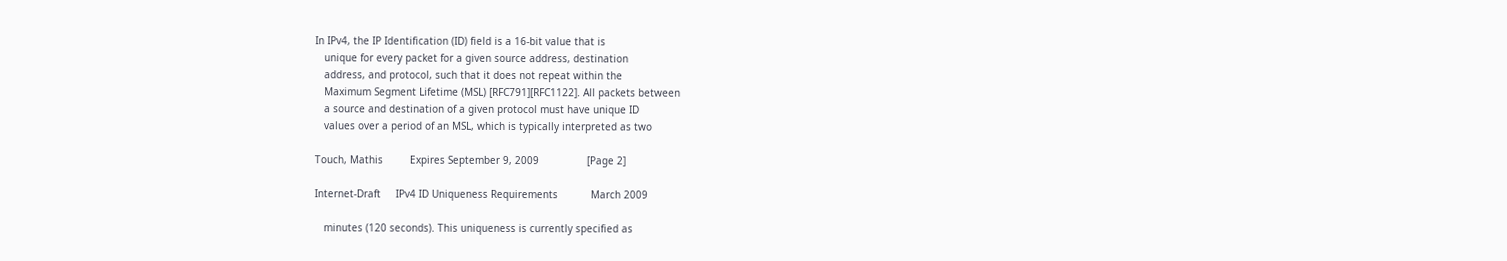In IPv4, the IP Identification (ID) field is a 16-bit value that is
   unique for every packet for a given source address, destination
   address, and protocol, such that it does not repeat within the
   Maximum Segment Lifetime (MSL) [RFC791][RFC1122]. All packets between
   a source and destination of a given protocol must have unique ID
   values over a period of an MSL, which is typically interpreted as two

Touch, Mathis         Expires September 9, 2009                [Page 2]

Internet-Draft     IPv4 ID Uniqueness Requirements           March 2009

   minutes (120 seconds). This uniqueness is currently specified as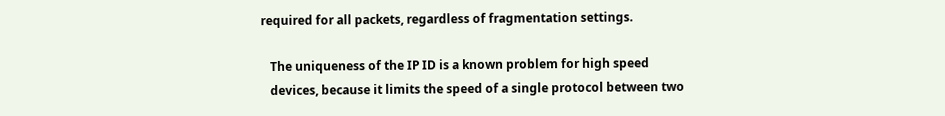required for all packets, regardless of fragmentation settings.

   The uniqueness of the IP ID is a known problem for high speed
   devices, because it limits the speed of a single protocol between two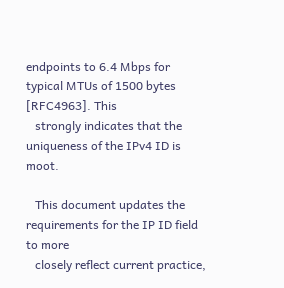endpoints to 6.4 Mbps for typical MTUs of 1500 bytes [RFC4963]. This
   strongly indicates that the uniqueness of the IPv4 ID is moot.

   This document updates the requirements for the IP ID field to more
   closely reflect current practice,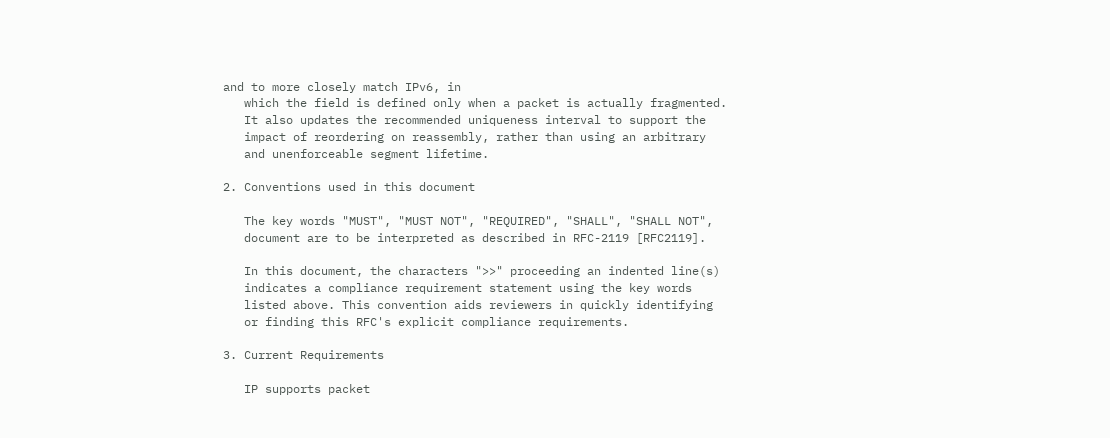and to more closely match IPv6, in
   which the field is defined only when a packet is actually fragmented.
   It also updates the recommended uniqueness interval to support the
   impact of reordering on reassembly, rather than using an arbitrary
   and unenforceable segment lifetime.

2. Conventions used in this document

   The key words "MUST", "MUST NOT", "REQUIRED", "SHALL", "SHALL NOT",
   document are to be interpreted as described in RFC-2119 [RFC2119].

   In this document, the characters ">>" proceeding an indented line(s)
   indicates a compliance requirement statement using the key words
   listed above. This convention aids reviewers in quickly identifying
   or finding this RFC's explicit compliance requirements.

3. Current Requirements

   IP supports packet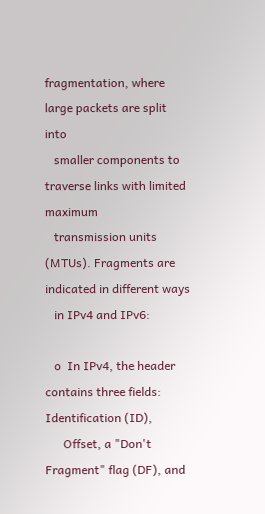fragmentation, where large packets are split into
   smaller components to traverse links with limited maximum
   transmission units (MTUs). Fragments are indicated in different ways
   in IPv4 and IPv6:

   o  In IPv4, the header contains three fields: Identification (ID),
      Offset, a "Don't Fragment" flag (DF), and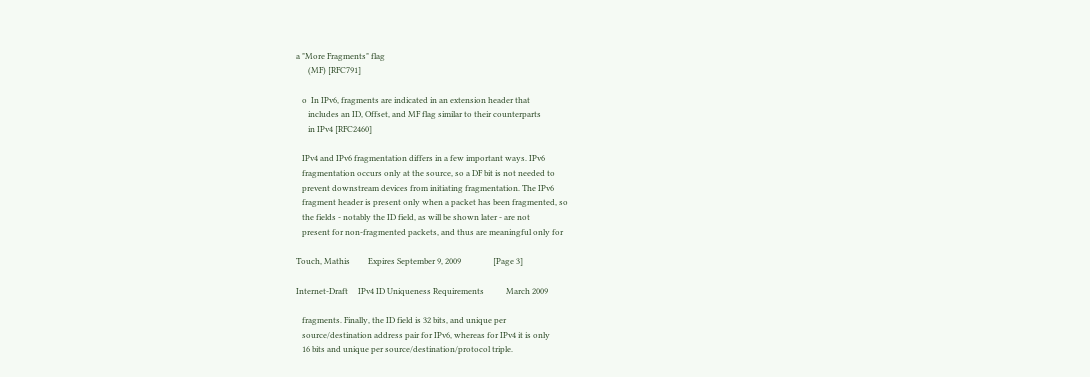a "More Fragments" flag
      (MF) [RFC791]

   o  In IPv6, fragments are indicated in an extension header that
      includes an ID, Offset, and MF flag similar to their counterparts
      in IPv4 [RFC2460]

   IPv4 and IPv6 fragmentation differs in a few important ways. IPv6
   fragmentation occurs only at the source, so a DF bit is not needed to
   prevent downstream devices from initiating fragmentation. The IPv6
   fragment header is present only when a packet has been fragmented, so
   the fields - notably the ID field, as will be shown later - are not
   present for non-fragmented packets, and thus are meaningful only for

Touch, Mathis         Expires September 9, 2009                [Page 3]

Internet-Draft     IPv4 ID Uniqueness Requirements           March 2009

   fragments. Finally, the ID field is 32 bits, and unique per
   source/destination address pair for IPv6, whereas for IPv4 it is only
   16 bits and unique per source/destination/protocol triple.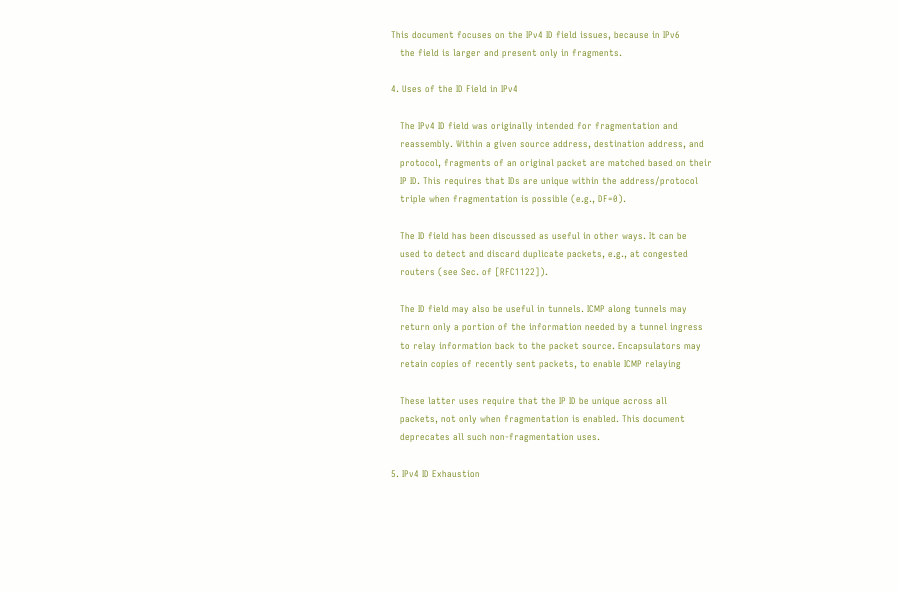This document focuses on the IPv4 ID field issues, because in IPv6
   the field is larger and present only in fragments.

4. Uses of the ID Field in IPv4

   The IPv4 ID field was originally intended for fragmentation and
   reassembly. Within a given source address, destination address, and
   protocol, fragments of an original packet are matched based on their
   IP ID. This requires that IDs are unique within the address/protocol
   triple when fragmentation is possible (e.g., DF=0).

   The ID field has been discussed as useful in other ways. It can be
   used to detect and discard duplicate packets, e.g., at congested
   routers (see Sec. of [RFC1122]).

   The ID field may also be useful in tunnels. ICMP along tunnels may
   return only a portion of the information needed by a tunnel ingress
   to relay information back to the packet source. Encapsulators may
   retain copies of recently sent packets, to enable ICMP relaying

   These latter uses require that the IP ID be unique across all
   packets, not only when fragmentation is enabled. This document
   deprecates all such non-fragmentation uses.

5. IPv4 ID Exhaustion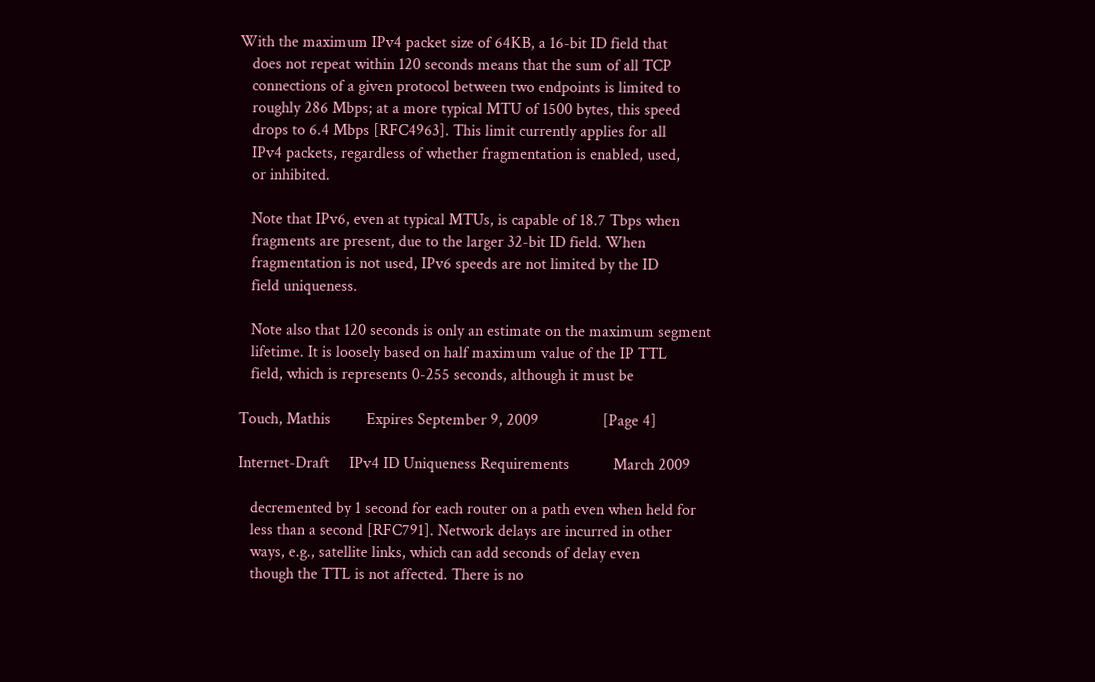With the maximum IPv4 packet size of 64KB, a 16-bit ID field that
   does not repeat within 120 seconds means that the sum of all TCP
   connections of a given protocol between two endpoints is limited to
   roughly 286 Mbps; at a more typical MTU of 1500 bytes, this speed
   drops to 6.4 Mbps [RFC4963]. This limit currently applies for all
   IPv4 packets, regardless of whether fragmentation is enabled, used,
   or inhibited.

   Note that IPv6, even at typical MTUs, is capable of 18.7 Tbps when
   fragments are present, due to the larger 32-bit ID field. When
   fragmentation is not used, IPv6 speeds are not limited by the ID
   field uniqueness.

   Note also that 120 seconds is only an estimate on the maximum segment
   lifetime. It is loosely based on half maximum value of the IP TTL
   field, which is represents 0-255 seconds, although it must be

Touch, Mathis         Expires September 9, 2009                [Page 4]

Internet-Draft     IPv4 ID Uniqueness Requirements           March 2009

   decremented by 1 second for each router on a path even when held for
   less than a second [RFC791]. Network delays are incurred in other
   ways, e.g., satellite links, which can add seconds of delay even
   though the TTL is not affected. There is no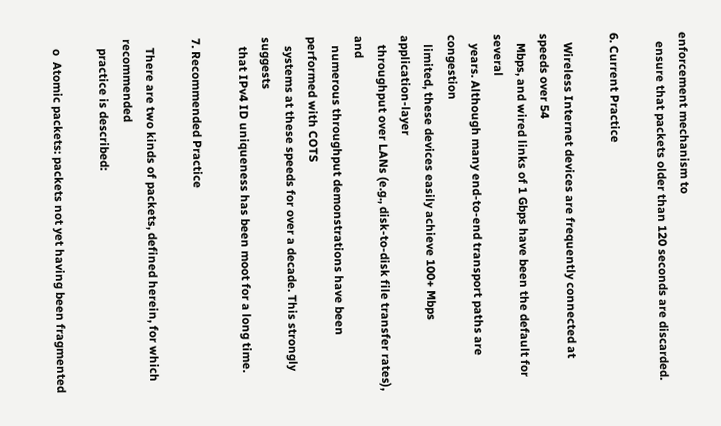enforcement mechanism to
   ensure that packets older than 120 seconds are discarded.

6. Current Practice

   Wireless Internet devices are frequently connected at speeds over 54
   Mbps, and wired links of 1 Gbps have been the default for several
   years. Although many end-to-end transport paths are congestion
   limited, these devices easily achieve 100+ Mbps application-layer
   throughput over LANs (e.g., disk-to-disk file transfer rates), and
   numerous throughput demonstrations have been performed with COTS
   systems at these speeds for over a decade. This strongly suggests
   that IPv4 ID uniqueness has been moot for a long time.

7. Recommended Practice

   There are two kinds of packets, defined herein, for which recommended
   practice is described:

   o  Atomic packets: packets not yet having been fragmented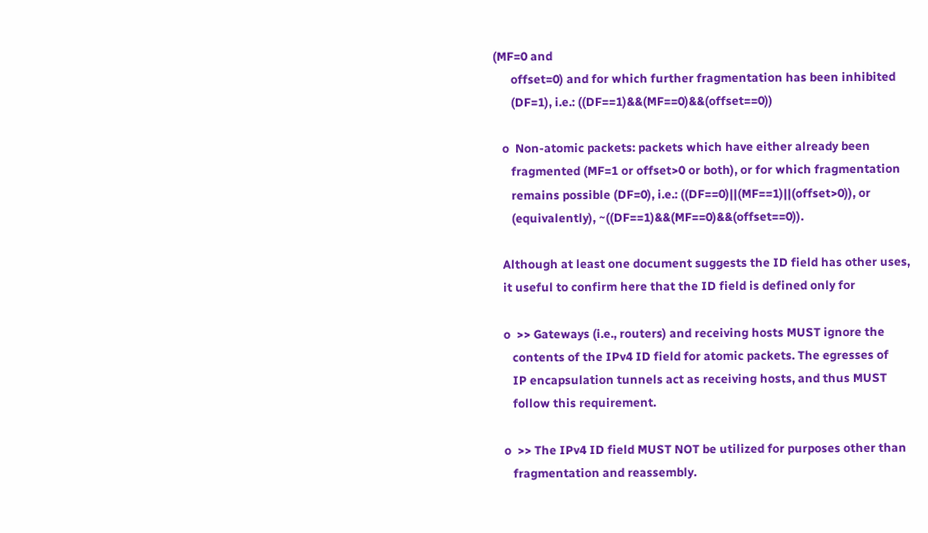(MF=0 and
      offset=0) and for which further fragmentation has been inhibited
      (DF=1), i.e.: ((DF==1)&&(MF==0)&&(offset==0))

   o  Non-atomic packets: packets which have either already been
      fragmented (MF=1 or offset>0 or both), or for which fragmentation
      remains possible (DF=0), i.e.: ((DF==0)||(MF==1)||(offset>0)), or
      (equivalently), ~((DF==1)&&(MF==0)&&(offset==0)).

   Although at least one document suggests the ID field has other uses,
   it useful to confirm here that the ID field is defined only for

   o  >> Gateways (i.e., routers) and receiving hosts MUST ignore the
      contents of the IPv4 ID field for atomic packets. The egresses of
      IP encapsulation tunnels act as receiving hosts, and thus MUST
      follow this requirement.

   o  >> The IPv4 ID field MUST NOT be utilized for purposes other than
      fragmentation and reassembly.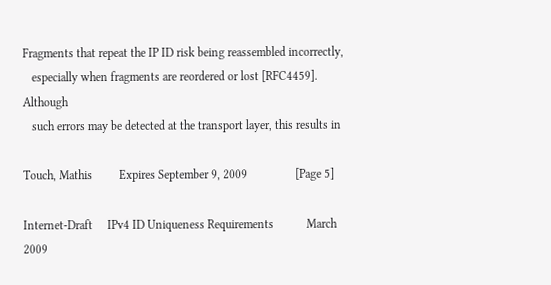Fragments that repeat the IP ID risk being reassembled incorrectly,
   especially when fragments are reordered or lost [RFC4459]. Although
   such errors may be detected at the transport layer, this results in

Touch, Mathis         Expires September 9, 2009                [Page 5]

Internet-Draft     IPv4 ID Uniqueness Requirements           March 2009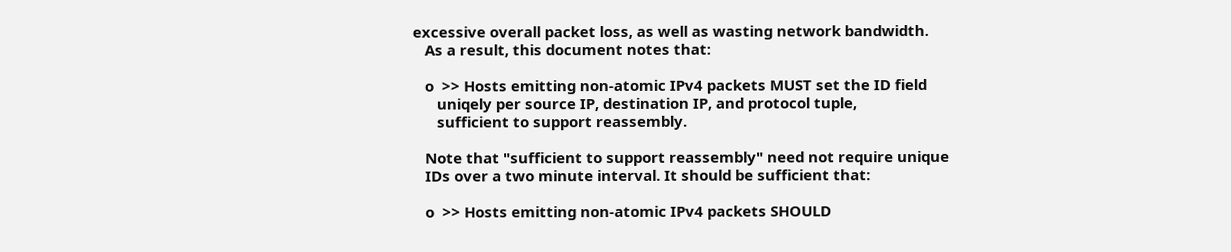excessive overall packet loss, as well as wasting network bandwidth.
   As a result, this document notes that:

   o  >> Hosts emitting non-atomic IPv4 packets MUST set the ID field
      uniqely per source IP, destination IP, and protocol tuple,
      sufficient to support reassembly.

   Note that "sufficient to support reassembly" need not require unique
   IDs over a two minute interval. It should be sufficient that:

   o  >> Hosts emitting non-atomic IPv4 packets SHOULD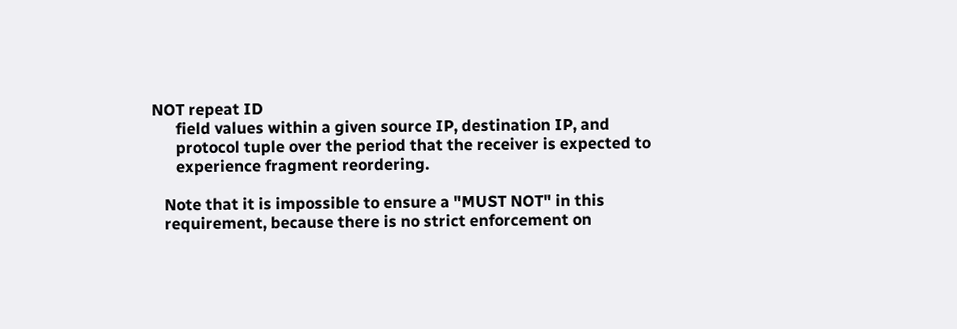NOT repeat ID
      field values within a given source IP, destination IP, and
      protocol tuple over the period that the receiver is expected to
      experience fragment reordering.

   Note that it is impossible to ensure a "MUST NOT" in this
   requirement, because there is no strict enforcement on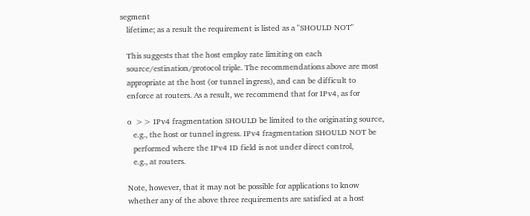segment
   lifetime; as a result the requirement is listed as a "SHOULD NOT"

   This suggests that the host employ rate limiting on each
   source/estination/protocol triple. The recommendations above are most
   appropriate at the host (or tunnel ingress), and can be difficult to
   enforce at routers. As a result, we recommend that for IPv4, as for

   o  >> IPv4 fragmentation SHOULD be limited to the originating source,
      e.g., the host or tunnel ingress. IPv4 fragmentation SHOULD NOT be
      performed where the IPv4 ID field is not under direct control,
      e.g., at routers.

   Note, however, that it may not be possible for applications to know
   whether any of the above three requirements are satisfied at a host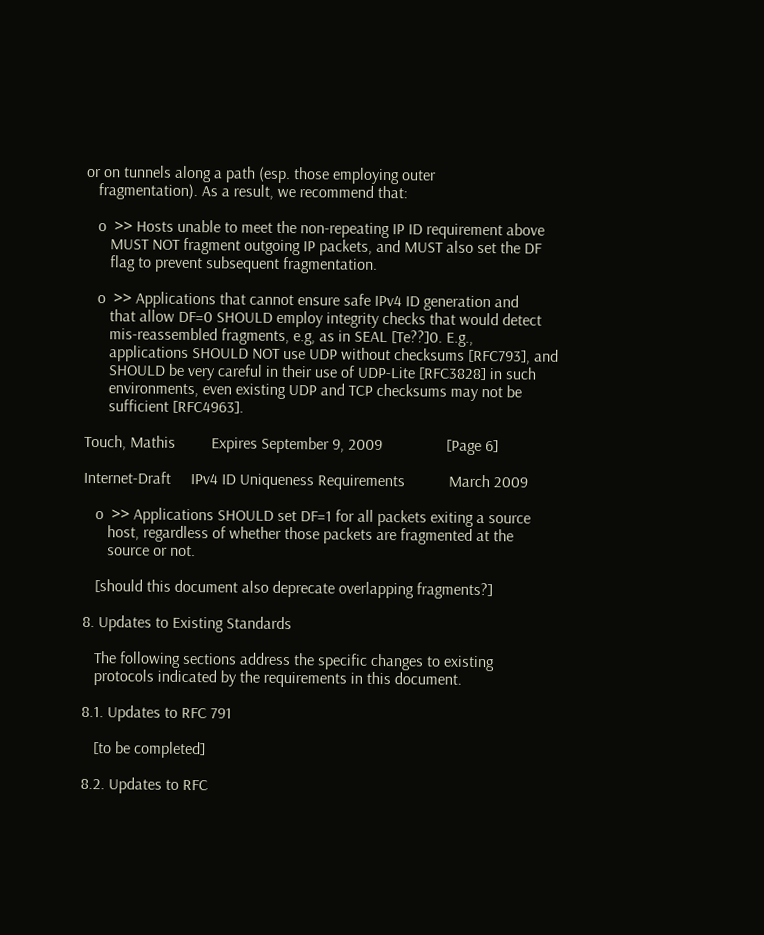or on tunnels along a path (esp. those employing outer
   fragmentation). As a result, we recommend that:

   o  >> Hosts unable to meet the non-repeating IP ID requirement above
      MUST NOT fragment outgoing IP packets, and MUST also set the DF
      flag to prevent subsequent fragmentation.

   o  >> Applications that cannot ensure safe IPv4 ID generation and
      that allow DF=0 SHOULD employ integrity checks that would detect
      mis-reassembled fragments, e.g, as in SEAL [Te??]0. E.g.,
      applications SHOULD NOT use UDP without checksums [RFC793], and
      SHOULD be very careful in their use of UDP-Lite [RFC3828] in such
      environments, even existing UDP and TCP checksums may not be
      sufficient [RFC4963].

Touch, Mathis         Expires September 9, 2009                [Page 6]

Internet-Draft     IPv4 ID Uniqueness Requirements           March 2009

   o  >> Applications SHOULD set DF=1 for all packets exiting a source
      host, regardless of whether those packets are fragmented at the
      source or not.

   [should this document also deprecate overlapping fragments?]

8. Updates to Existing Standards

   The following sections address the specific changes to existing
   protocols indicated by the requirements in this document.

8.1. Updates to RFC 791

   [to be completed]

8.2. Updates to RFC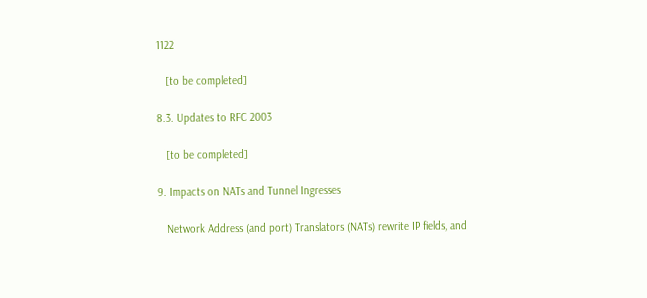1122

   [to be completed]

8.3. Updates to RFC 2003

   [to be completed]

9. Impacts on NATs and Tunnel Ingresses

   Network Address (and port) Translators (NATs) rewrite IP fields, and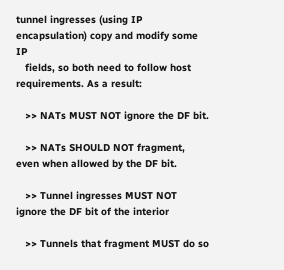tunnel ingresses (using IP encapsulation) copy and modify some IP
   fields, so both need to follow host requirements. As a result:

   >> NATs MUST NOT ignore the DF bit.

   >> NATs SHOULD NOT fragment, even when allowed by the DF bit.

   >> Tunnel ingresses MUST NOT ignore the DF bit of the interior

   >> Tunnels that fragment MUST do so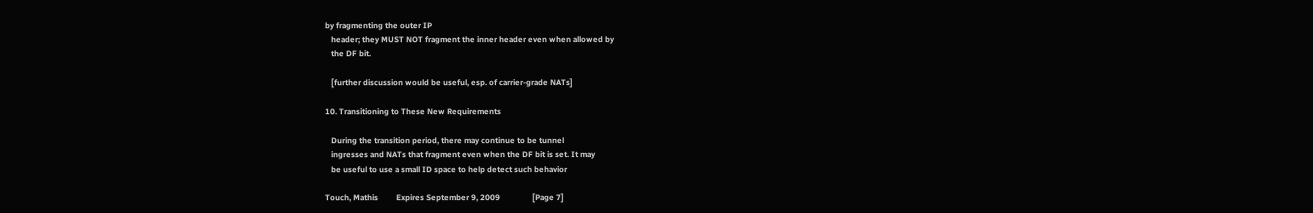by fragmenting the outer IP
   header; they MUST NOT fragment the inner header even when allowed by
   the DF bit.

   [further discussion would be useful, esp. of carrier-grade NATs]

10. Transitioning to These New Requirements

   During the transition period, there may continue to be tunnel
   ingresses and NATs that fragment even when the DF bit is set. It may
   be useful to use a small ID space to help detect such behavior

Touch, Mathis         Expires September 9, 2009                [Page 7]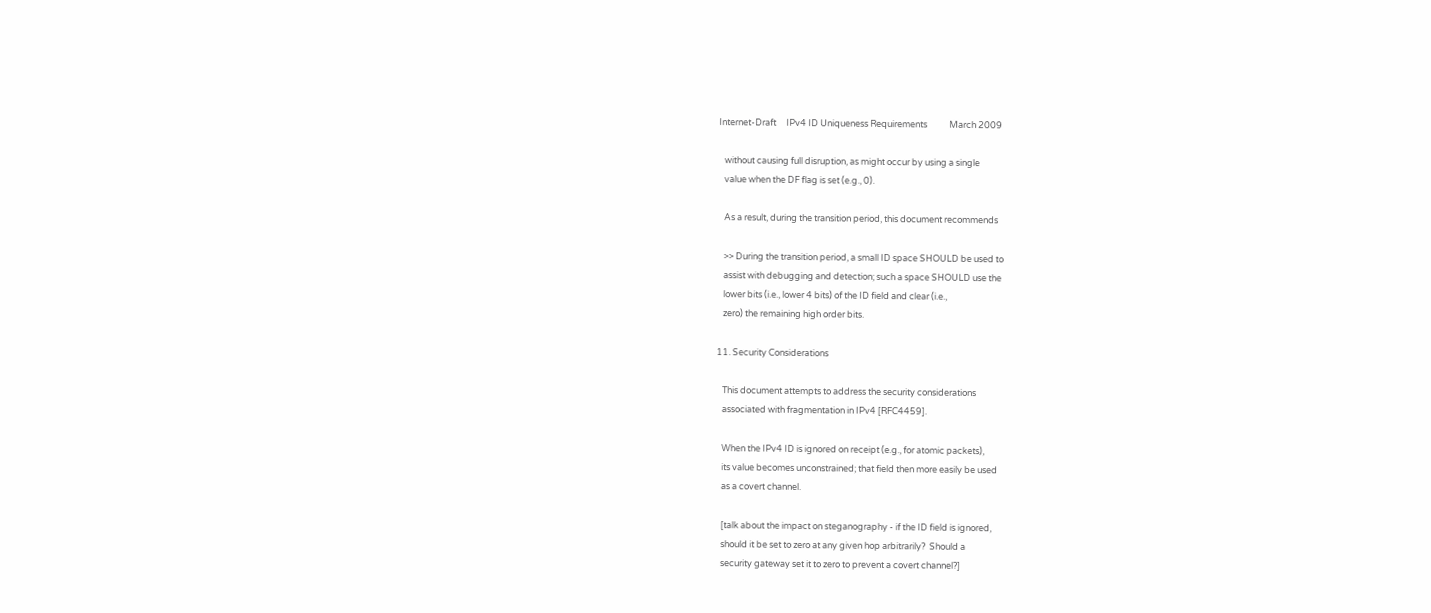Internet-Draft     IPv4 ID Uniqueness Requirements           March 2009

   without causing full disruption, as might occur by using a single
   value when the DF flag is set (e.g., 0).

   As a result, during the transition period, this document recommends

   >> During the transition period, a small ID space SHOULD be used to
   assist with debugging and detection; such a space SHOULD use the
   lower bits (i.e., lower 4 bits) of the ID field and clear (i.e.,
   zero) the remaining high order bits.

11. Security Considerations

   This document attempts to address the security considerations
   associated with fragmentation in IPv4 [RFC4459].

   When the IPv4 ID is ignored on receipt (e.g., for atomic packets),
   its value becomes unconstrained; that field then more easily be used
   as a covert channel.

   [talk about the impact on steganography - if the ID field is ignored,
   should it be set to zero at any given hop arbitrarily?  Should a
   security gateway set it to zero to prevent a covert channel?]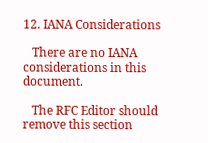12. IANA Considerations

   There are no IANA considerations in this document.

   The RFC Editor should remove this section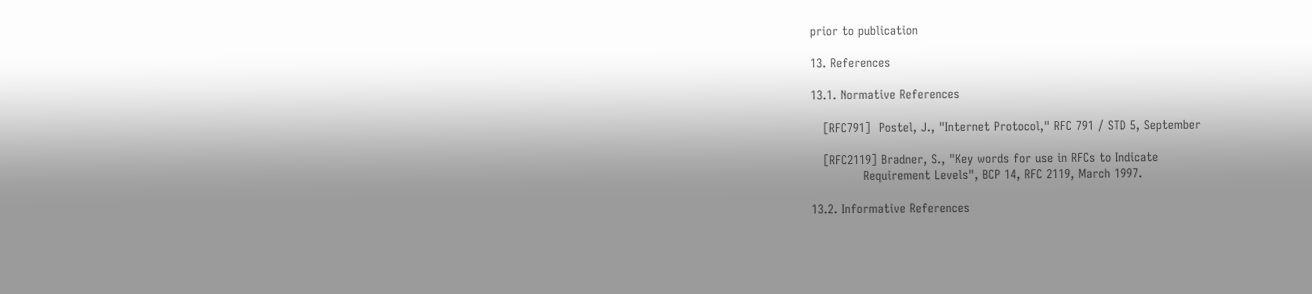prior to publication

13. References

13.1. Normative References

   [RFC791]  Postel, J., "Internet Protocol," RFC 791 / STD 5, September

   [RFC2119] Bradner, S., "Key words for use in RFCs to Indicate
             Requirement Levels", BCP 14, RFC 2119, March 1997.

13.2. Informative References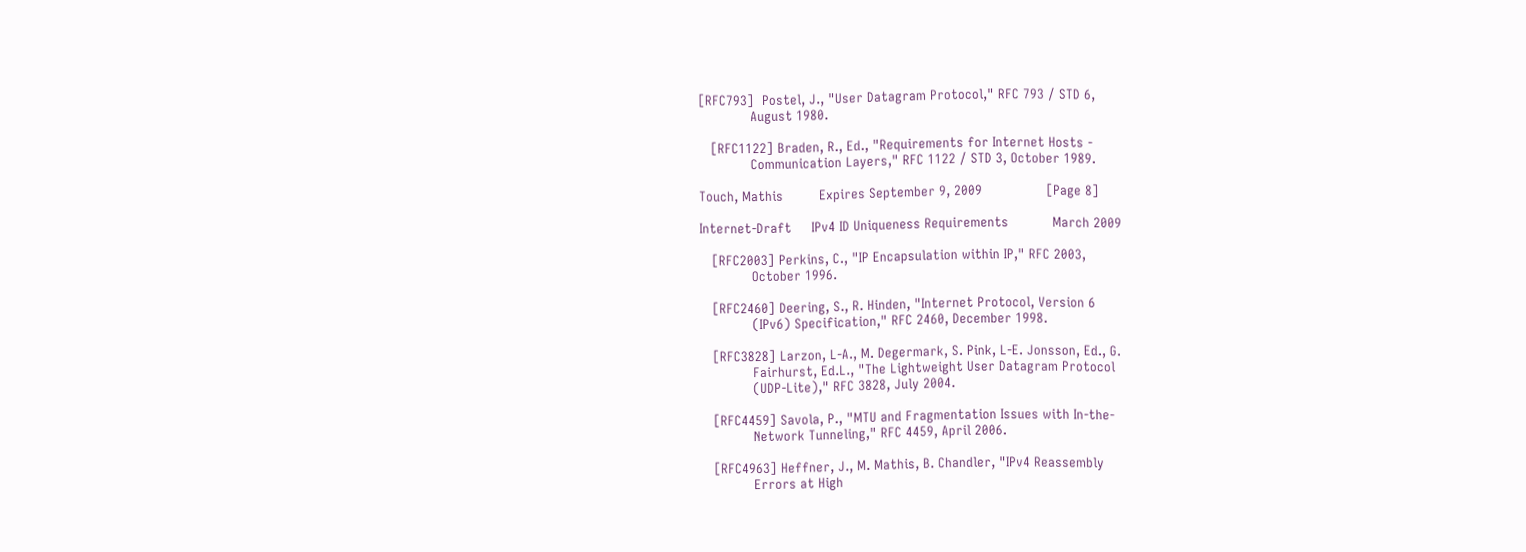[RFC793]  Postel, J., "User Datagram Protocol," RFC 793 / STD 6,
             August 1980.

   [RFC1122] Braden, R., Ed., "Requirements for Internet Hosts -
             Communication Layers," RFC 1122 / STD 3, October 1989.

Touch, Mathis         Expires September 9, 2009                [Page 8]

Internet-Draft     IPv4 ID Uniqueness Requirements           March 2009

   [RFC2003] Perkins, C., "IP Encapsulation within IP," RFC 2003,
             October 1996.

   [RFC2460] Deering, S., R. Hinden, "Internet Protocol, Version 6
             (IPv6) Specification," RFC 2460, December 1998.

   [RFC3828] Larzon, L-A., M. Degermark, S. Pink, L-E. Jonsson, Ed., G.
             Fairhurst, Ed.L., "The Lightweight User Datagram Protocol
             (UDP-Lite)," RFC 3828, July 2004.

   [RFC4459] Savola, P., "MTU and Fragmentation Issues with In-the-
             Network Tunneling," RFC 4459, April 2006.

   [RFC4963] Heffner, J., M. Mathis, B. Chandler, "IPv4 Reassembly
             Errors at High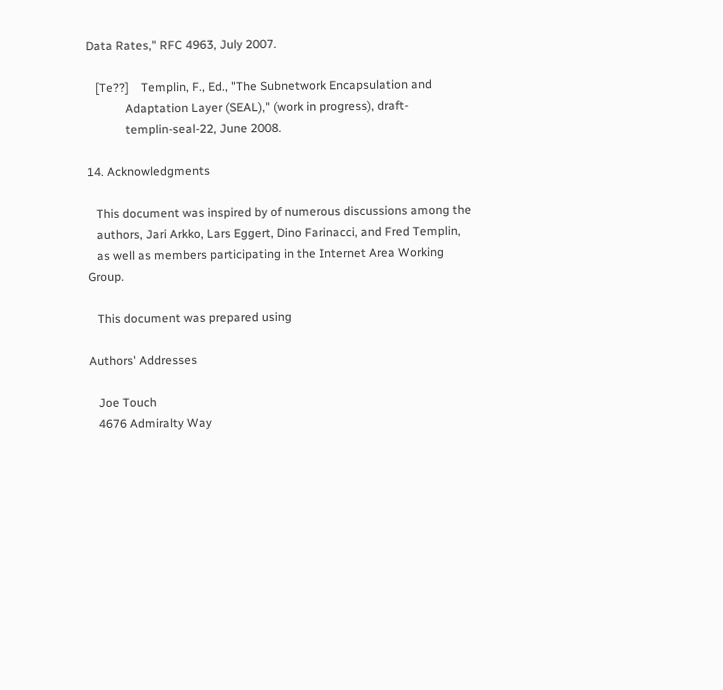Data Rates," RFC 4963, July 2007.

   [Te??]    Templin, F., Ed., "The Subnetwork Encapsulation and
             Adaptation Layer (SEAL)," (work in progress), draft-
             templin-seal-22, June 2008.

14. Acknowledgments

   This document was inspired by of numerous discussions among the
   authors, Jari Arkko, Lars Eggert, Dino Farinacci, and Fred Templin,
   as well as members participating in the Internet Area Working Group.

   This document was prepared using

Authors' Addresses

   Joe Touch
   4676 Admiralty Way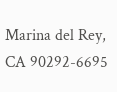Marina del Rey, CA 90292-6695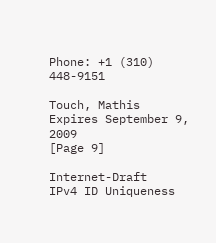Phone: +1 (310) 448-9151

Touch, Mathis         Expires September 9, 2009                [Page 9]

Internet-Draft     IPv4 ID Uniqueness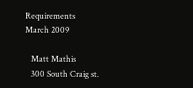Requirements           March 2009

   Matt Mathis
   300 South Craig st.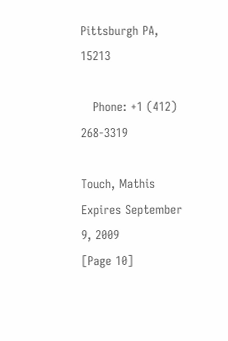Pittsburgh PA, 15213

   Phone: +1 (412) 268-3319

Touch, Mathis         Expires September 9, 2009               [Page 10]